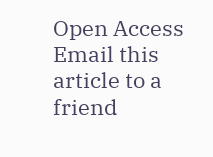Open Access Email this article to a friend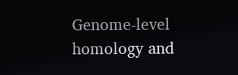Genome-level homology and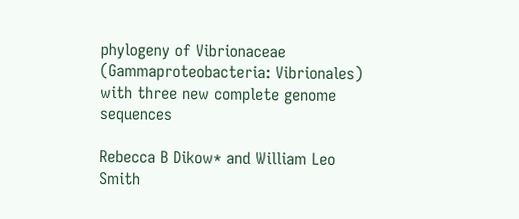phylogeny of Vibrionaceae (Gammaproteobacteria: Vibrionales) with three new complete genome sequences

Rebecca B Dikow* and William Leo Smith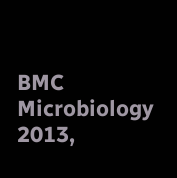BMC Microbiology 2013,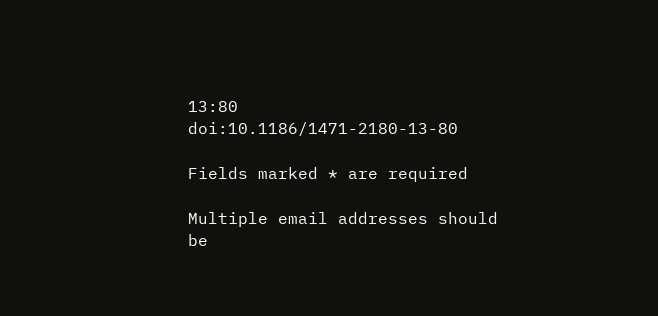13:80  doi:10.1186/1471-2180-13-80

Fields marked * are required

Multiple email addresses should be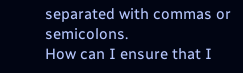separated with commas or semicolons.
How can I ensure that I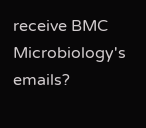receive BMC Microbiology's emails?